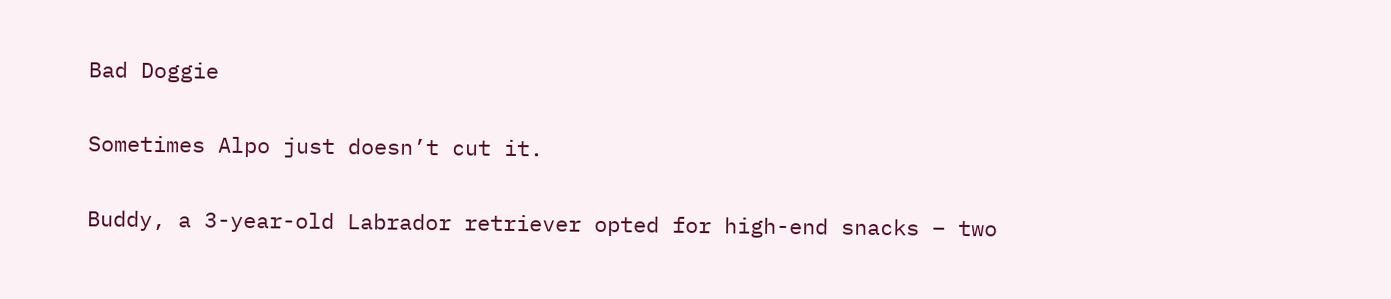Bad Doggie

Sometimes Alpo just doesn’t cut it.

Buddy, a 3-year-old Labrador retriever opted for high-end snacks – two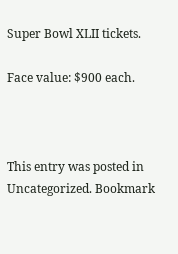Super Bowl XLII tickets.

Face value: $900 each.



This entry was posted in Uncategorized. Bookmark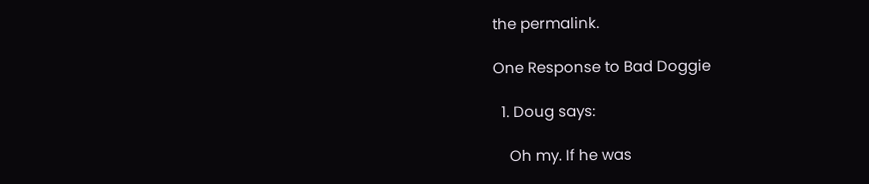the permalink.

One Response to Bad Doggie

  1. Doug says:

    Oh my. If he was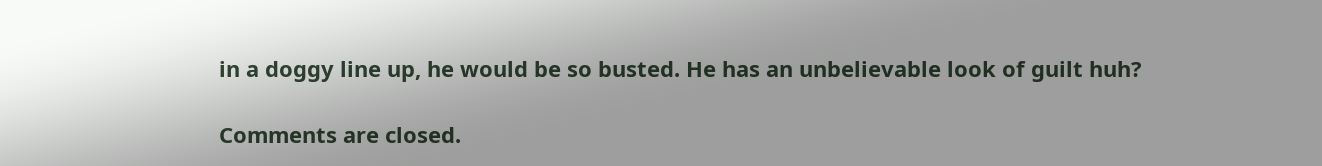in a doggy line up, he would be so busted. He has an unbelievable look of guilt huh?

Comments are closed.